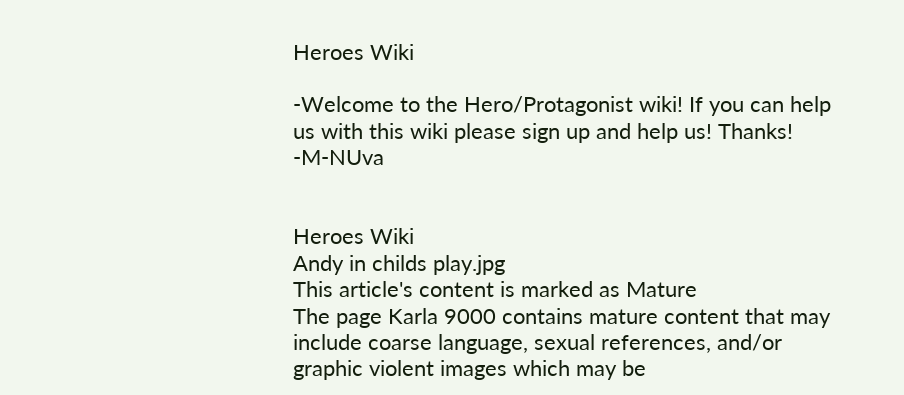Heroes Wiki

-Welcome to the Hero/Protagonist wiki! If you can help us with this wiki please sign up and help us! Thanks! -M-NUva


Heroes Wiki
Andy in childs play.jpg
This article's content is marked as Mature
The page Karla 9000 contains mature content that may include coarse language, sexual references, and/or graphic violent images which may be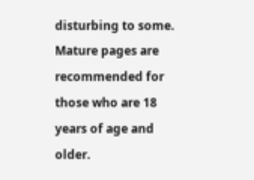disturbing to some. Mature pages are recommended for those who are 18 years of age and older.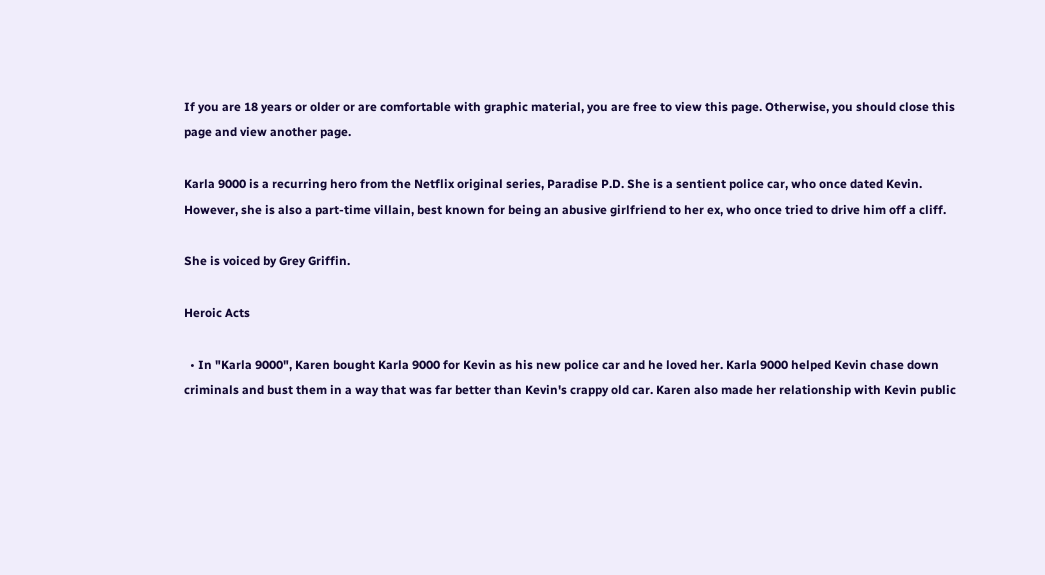If you are 18 years or older or are comfortable with graphic material, you are free to view this page. Otherwise, you should close this page and view another page.

Karla 9000 is a recurring hero from the Netflix original series, Paradise P.D. She is a sentient police car, who once dated Kevin. However, she is also a part-time villain, best known for being an abusive girlfriend to her ex, who once tried to drive him off a cliff.

She is voiced by Grey Griffin.

Heroic Acts

  • In "Karla 9000", Karen bought Karla 9000 for Kevin as his new police car and he loved her. Karla 9000 helped Kevin chase down criminals and bust them in a way that was far better than Kevin's crappy old car. Karen also made her relationship with Kevin public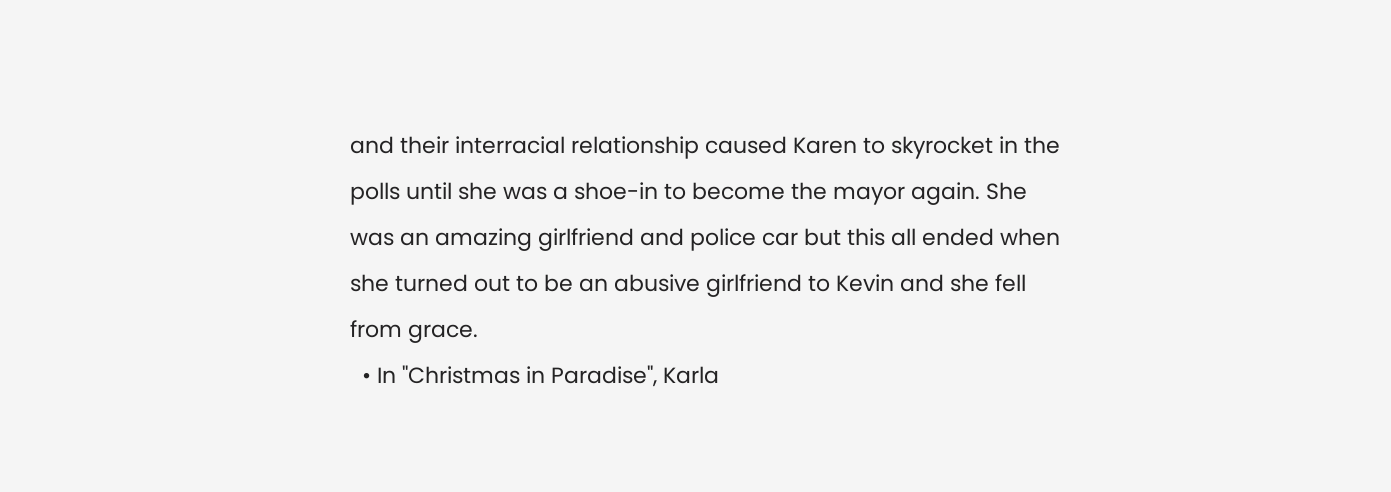and their interracial relationship caused Karen to skyrocket in the polls until she was a shoe-in to become the mayor again. She was an amazing girlfriend and police car but this all ended when she turned out to be an abusive girlfriend to Kevin and she fell from grace.
  • In "Christmas in Paradise", Karla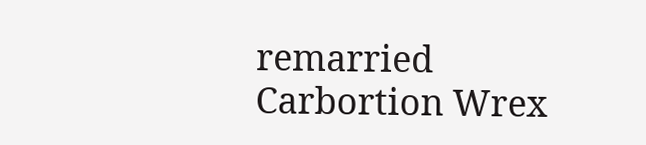remarried Carbortion Wrex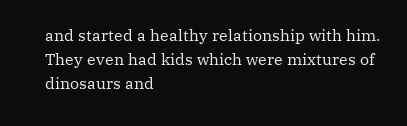and started a healthy relationship with him. They even had kids which were mixtures of dinosaurs and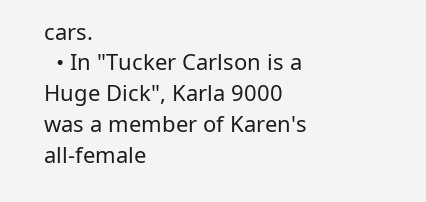cars.
  • In "Tucker Carlson is a Huge Dick", Karla 9000 was a member of Karen's all-female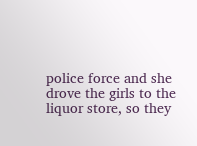police force and she drove the girls to the liquor store, so they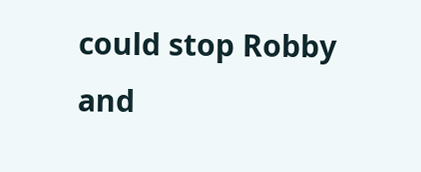could stop Robby and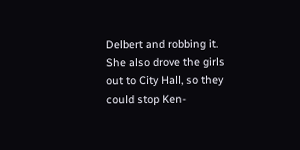Delbert and robbing it. She also drove the girls out to City Hall, so they could stop Ken-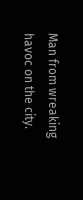Man from wreaking havoc on the city.